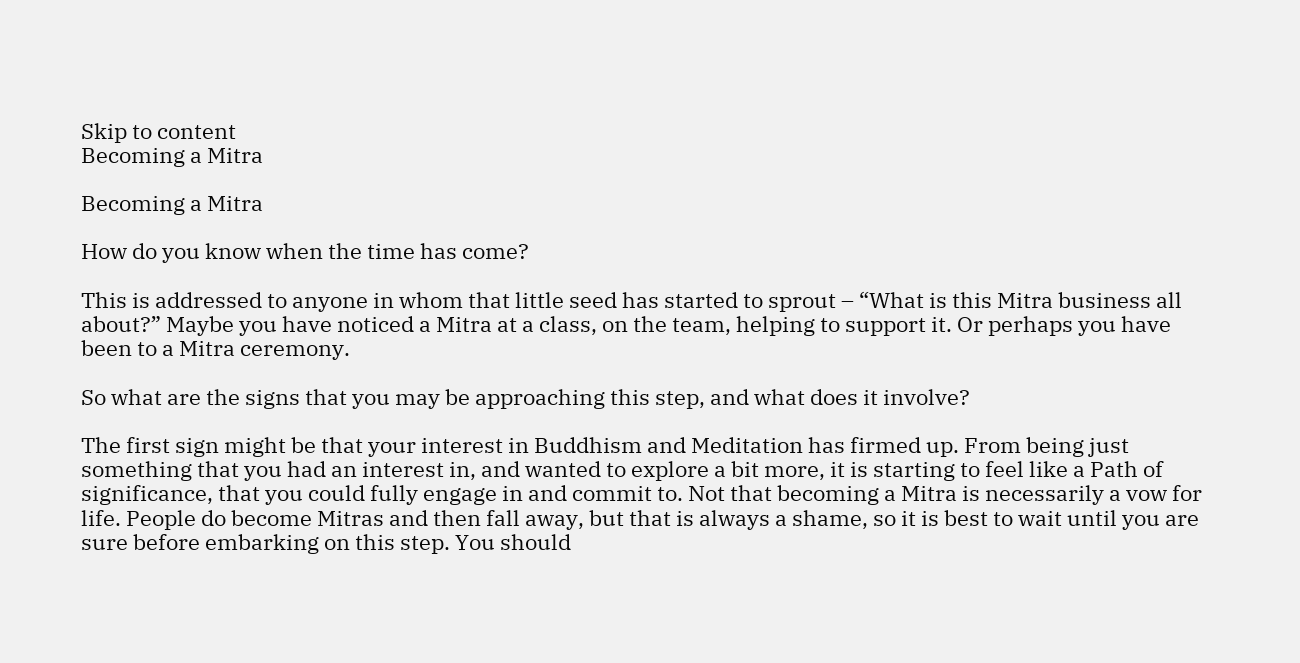Skip to content
Becoming a Mitra

Becoming a Mitra

How do you know when the time has come?

This is addressed to anyone in whom that little seed has started to sprout – “What is this Mitra business all about?” Maybe you have noticed a Mitra at a class, on the team, helping to support it. Or perhaps you have been to a Mitra ceremony.

So what are the signs that you may be approaching this step, and what does it involve?

The first sign might be that your interest in Buddhism and Meditation has firmed up. From being just something that you had an interest in, and wanted to explore a bit more, it is starting to feel like a Path of significance, that you could fully engage in and commit to. Not that becoming a Mitra is necessarily a vow for life. People do become Mitras and then fall away, but that is always a shame, so it is best to wait until you are sure before embarking on this step. You should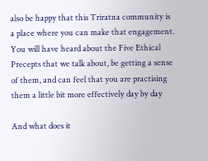also be happy that this Triratna community is a place where you can make that engagement. You will have heard about the Five Ethical Precepts that we talk about, be getting a sense of them, and can feel that you are practising them a little bit more effectively day by day

And what does it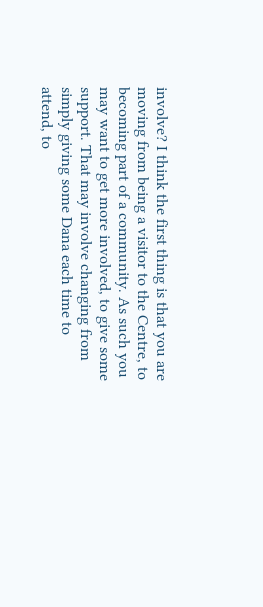involve? I think the first thing is that you are moving from being a visitor to the Centre, to becoming part of a community. As such you may want to get more involved, to give some support. That may involve changing from simply giving some Dana each time to attend, to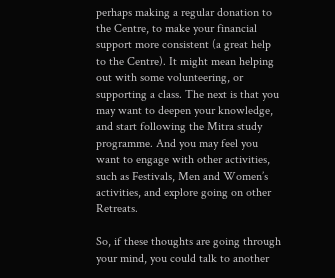perhaps making a regular donation to the Centre, to make your financial support more consistent (a great help to the Centre). It might mean helping out with some volunteering, or supporting a class. The next is that you may want to deepen your knowledge, and start following the Mitra study programme. And you may feel you want to engage with other activities, such as Festivals, Men and Women’s activities, and explore going on other Retreats.

So, if these thoughts are going through your mind, you could talk to another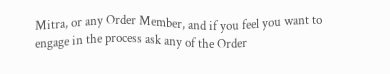Mitra, or any Order Member, and if you feel you want to engage in the process ask any of the Order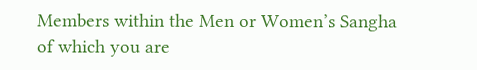Members within the Men or Women’s Sangha of which you are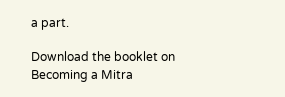a part.

Download the booklet on Becoming a Mitra